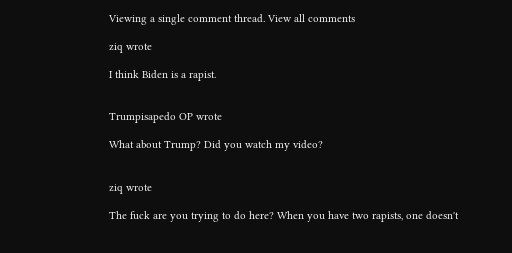Viewing a single comment thread. View all comments

ziq wrote

I think Biden is a rapist.


Trumpisapedo OP wrote

What about Trump? Did you watch my video?


ziq wrote

The fuck are you trying to do here? When you have two rapists, one doesn't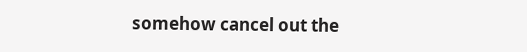somehow cancel out the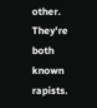other. They're both known rapists.